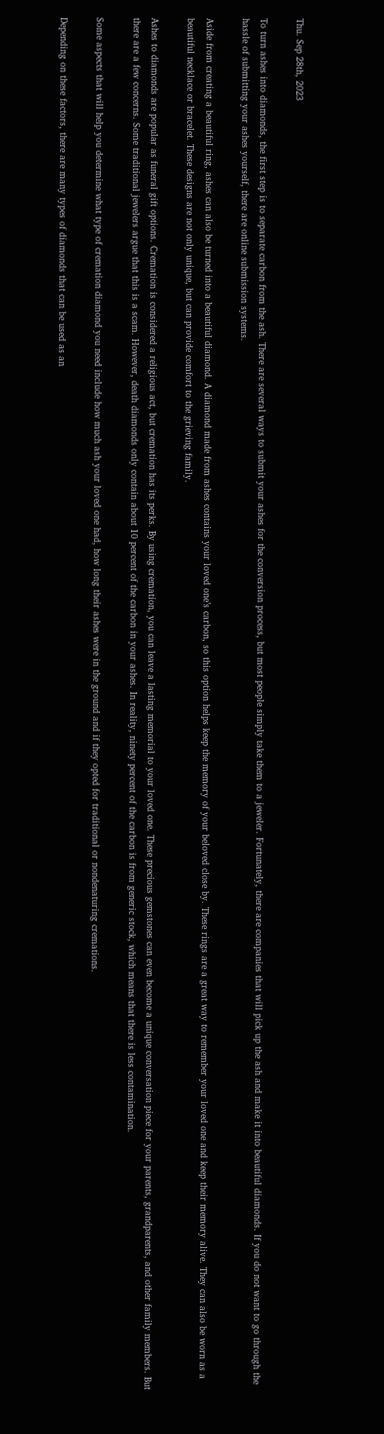Thu. Sep 28th, 2023

To turn ashes into diamonds, the first step is to separate carbon from the ash. There are several ways to submit your ashes for the conversion process, but most people simply take them to a jeweler. Fortunately, there are companies that will pick up the ash and make it into beautiful diamonds. If you do not want to go through the hassle of submitting your ashes yourself, there are online submission systems.

Aside from creating a beautiful ring, ashes can also be turned into a beautiful diamond. A diamond made from ashes contains your loved one’s carbon, so this option helps keep the memory of your beloved close by. These rings are a great way to remember your loved one and keep their memory alive. They can also be worn as a beautiful necklace or bracelet. These designs are not only unique, but can provide comfort to the grieving family.

Ashes to diamonds are popular as funeral gift options. Cremation is considered a religious act, but cremation has its perks. By using cremation, you can leave a lasting memorial to your loved one. These precious gemstones can even become a unique conversation piece for your parents, grandparents, and other family members. But there are a few concerns. Some traditional jewelers argue that this is a scam. However, death diamonds only contain about 10 percent of the carbon in your ashes. In reality, ninety percent of the carbon is from generic stock, which means that there is less contamination.

Some aspects that will help you determine what type of cremation diamond you need include how much ash your loved one had, how long their ashes were in the ground and if they opted for traditional or nondenaturing cremations.

Depending on these factors, there are many types of diamonds that can be used as an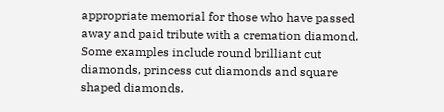appropriate memorial for those who have passed away and paid tribute with a cremation diamond. Some examples include round brilliant cut diamonds, princess cut diamonds and square shaped diamonds.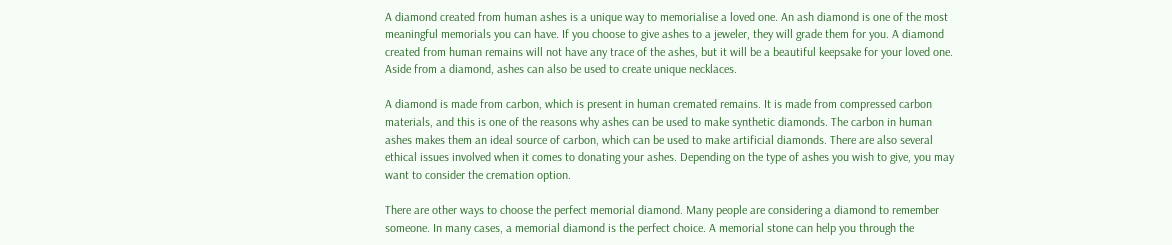A diamond created from human ashes is a unique way to memorialise a loved one. An ash diamond is one of the most meaningful memorials you can have. If you choose to give ashes to a jeweler, they will grade them for you. A diamond created from human remains will not have any trace of the ashes, but it will be a beautiful keepsake for your loved one. Aside from a diamond, ashes can also be used to create unique necklaces.

A diamond is made from carbon, which is present in human cremated remains. It is made from compressed carbon materials, and this is one of the reasons why ashes can be used to make synthetic diamonds. The carbon in human ashes makes them an ideal source of carbon, which can be used to make artificial diamonds. There are also several ethical issues involved when it comes to donating your ashes. Depending on the type of ashes you wish to give, you may want to consider the cremation option.

There are other ways to choose the perfect memorial diamond. Many people are considering a diamond to remember someone. In many cases, a memorial diamond is the perfect choice. A memorial stone can help you through the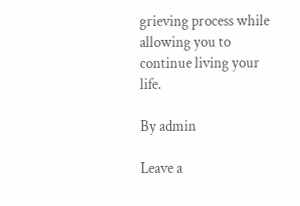grieving process while allowing you to continue living your life.

By admin

Leave a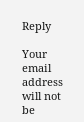Reply

Your email address will not be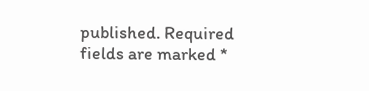published. Required fields are marked *